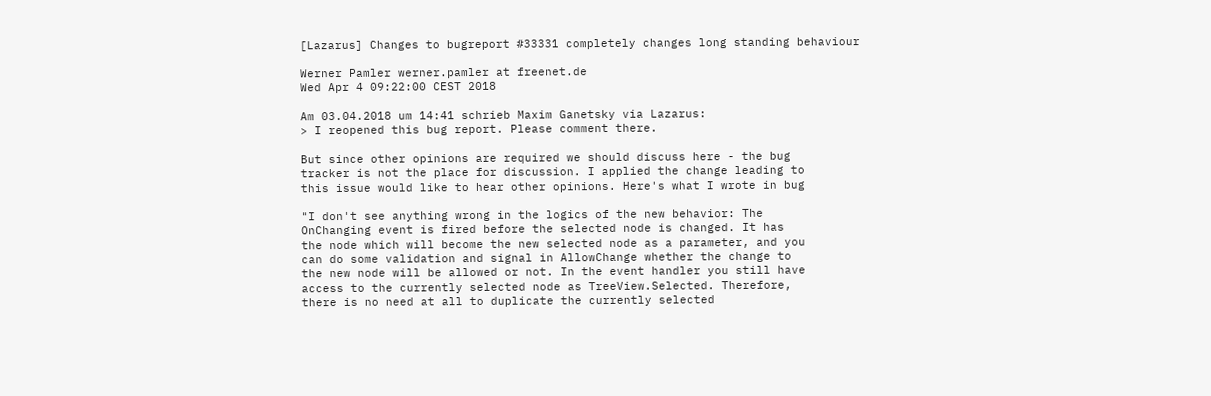[Lazarus] Changes to bugreport #33331 completely changes long standing behaviour

Werner Pamler werner.pamler at freenet.de
Wed Apr 4 09:22:00 CEST 2018

Am 03.04.2018 um 14:41 schrieb Maxim Ganetsky via Lazarus:
> I reopened this bug report. Please comment there.

But since other opinions are required we should discuss here - the bug
tracker is not the place for discussion. I applied the change leading to
this issue would like to hear other opinions. Here's what I wrote in bug

"I don't see anything wrong in the logics of the new behavior: The
OnChanging event is fired before the selected node is changed. It has
the node which will become the new selected node as a parameter, and you
can do some validation and signal in AllowChange whether the change to
the new node will be allowed or not. In the event handler you still have
access to the currently selected node as TreeView.Selected. Therefore,
there is no need at all to duplicate the currently selected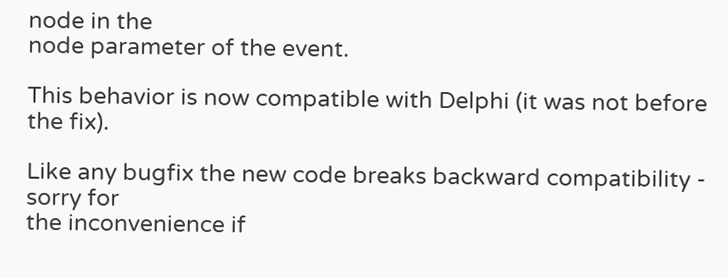node in the
node parameter of the event.

This behavior is now compatible with Delphi (it was not before the fix).

Like any bugfix the new code breaks backward compatibility - sorry for
the inconvenience if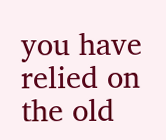you have relied on the old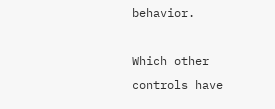behavior.

Which other controls have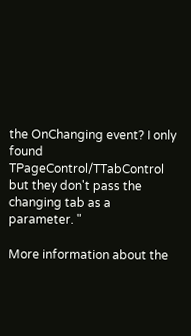the OnChanging event? I only found
TPageControl/TTabControl but they don't pass the changing tab as a
parameter. "

More information about the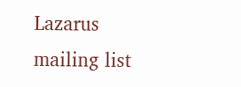Lazarus mailing list